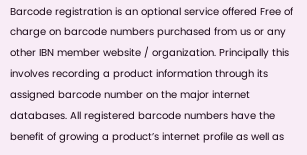Barcode registration is an optional service offered Free of charge on barcode numbers purchased from us or any other IBN member website / organization. Principally this involves recording a product information through its assigned barcode number on the major internet databases. All registered barcode numbers have the benefit of growing a product’s internet profile as well as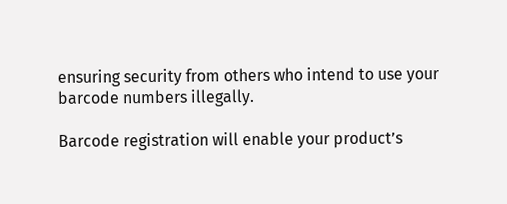ensuring security from others who intend to use your barcode numbers illegally.

Barcode registration will enable your product’s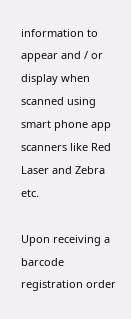information to appear and / or display when scanned using smart phone app scanners like Red Laser and Zebra etc.

Upon receiving a barcode registration order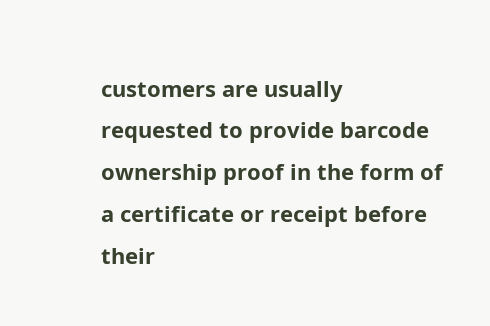customers are usually requested to provide barcode ownership proof in the form of a certificate or receipt before their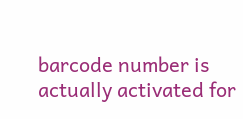barcode number is actually activated for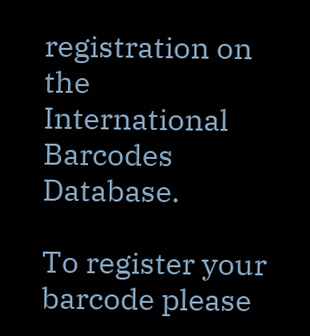registration on the International Barcodes Database.

To register your barcode please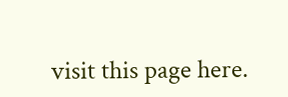visit this page here.